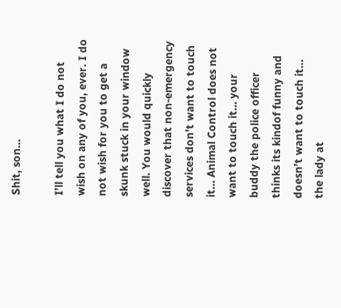Shit, son…

I’ll tell you what I do not wish on any of you, ever. I do not wish for you to get a skunk stuck in your window well. You would quickly discover that non-emergency services don’t want to touch it… Animal Control does not want to touch it… your buddy the police officer thinks its kindof funny and doesn’t want to touch it… the lady at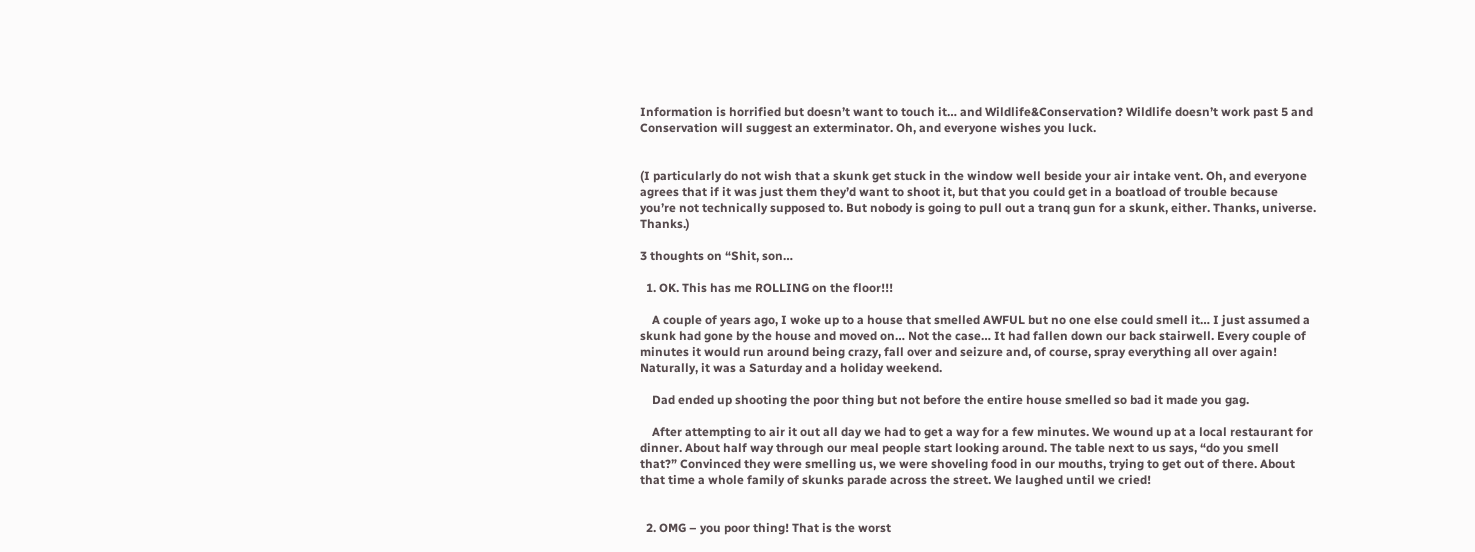Information is horrified but doesn’t want to touch it… and Wildlife&Conservation? Wildlife doesn’t work past 5 and Conservation will suggest an exterminator. Oh, and everyone wishes you luck.


(I particularly do not wish that a skunk get stuck in the window well beside your air intake vent. Oh, and everyone agrees that if it was just them they’d want to shoot it, but that you could get in a boatload of trouble because you’re not technically supposed to. But nobody is going to pull out a tranq gun for a skunk, either. Thanks, universe. Thanks.)

3 thoughts on “Shit, son…

  1. OK. This has me ROLLING on the floor!!!

    A couple of years ago, I woke up to a house that smelled AWFUL but no one else could smell it… I just assumed a skunk had gone by the house and moved on… Not the case… It had fallen down our back stairwell. Every couple of minutes it would run around being crazy, fall over and seizure and, of course, spray everything all over again! Naturally, it was a Saturday and a holiday weekend.

    Dad ended up shooting the poor thing but not before the entire house smelled so bad it made you gag.

    After attempting to air it out all day we had to get a way for a few minutes. We wound up at a local restaurant for dinner. About half way through our meal people start looking around. The table next to us says, “do you smell that?” Convinced they were smelling us, we were shoveling food in our mouths, trying to get out of there. About that time a whole family of skunks parade across the street. We laughed until we cried!


  2. OMG – you poor thing! That is the worst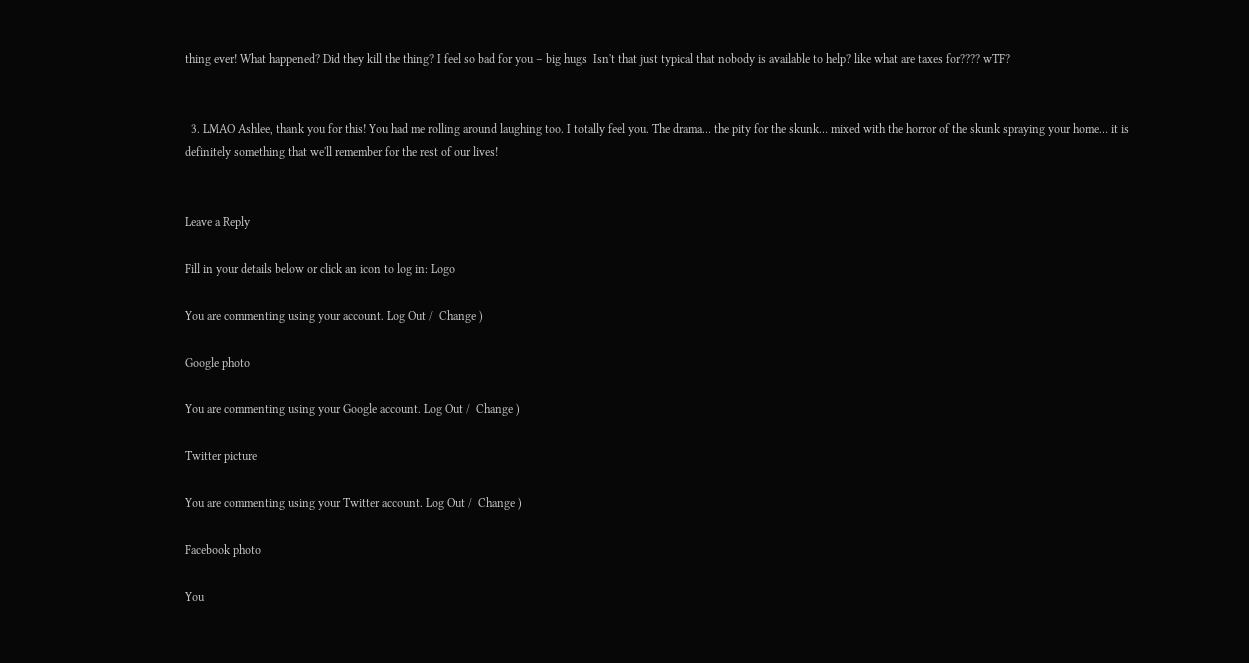thing ever! What happened? Did they kill the thing? I feel so bad for you – big hugs  Isn't that just typical that nobody is available to help? like what are taxes for???? wTF?


  3. LMAO Ashlee, thank you for this! You had me rolling around laughing too. I totally feel you. The drama… the pity for the skunk… mixed with the horror of the skunk spraying your home… it is definitely something that we'll remember for the rest of our lives!


Leave a Reply

Fill in your details below or click an icon to log in: Logo

You are commenting using your account. Log Out /  Change )

Google photo

You are commenting using your Google account. Log Out /  Change )

Twitter picture

You are commenting using your Twitter account. Log Out /  Change )

Facebook photo

You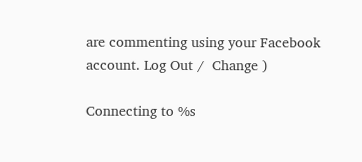are commenting using your Facebook account. Log Out /  Change )

Connecting to %s